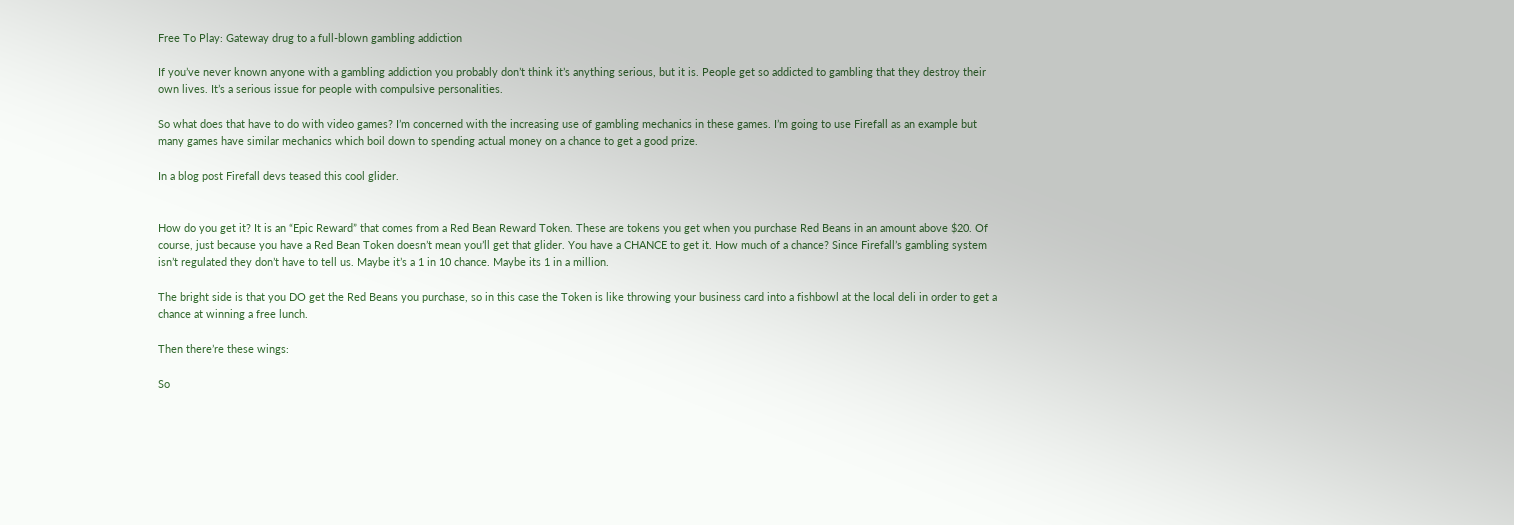Free To Play: Gateway drug to a full-blown gambling addiction

If you’ve never known anyone with a gambling addiction you probably don’t think it’s anything serious, but it is. People get so addicted to gambling that they destroy their own lives. It’s a serious issue for people with compulsive personalities.

So what does that have to do with video games? I’m concerned with the increasing use of gambling mechanics in these games. I’m going to use Firefall as an example but many games have similar mechanics which boil down to spending actual money on a chance to get a good prize.

In a blog post Firefall devs teased this cool glider.


How do you get it? It is an “Epic Reward” that comes from a Red Bean Reward Token. These are tokens you get when you purchase Red Beans in an amount above $20. Of course, just because you have a Red Bean Token doesn’t mean you’ll get that glider. You have a CHANCE to get it. How much of a chance? Since Firefall’s gambling system isn’t regulated they don’t have to tell us. Maybe it’s a 1 in 10 chance. Maybe its 1 in a million.

The bright side is that you DO get the Red Beans you purchase, so in this case the Token is like throwing your business card into a fishbowl at the local deli in order to get a chance at winning a free lunch.

Then there’re these wings:

So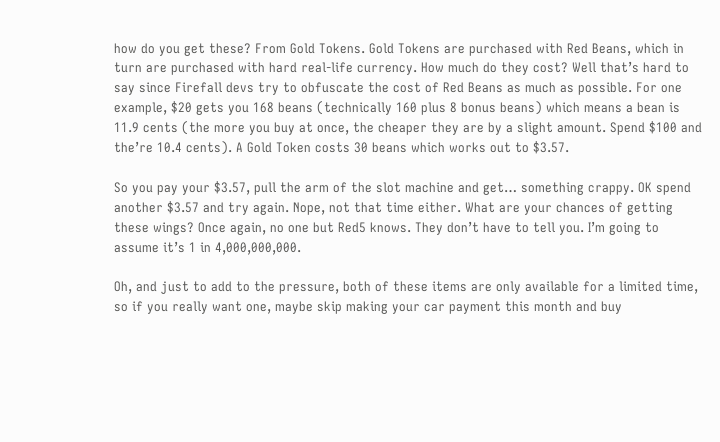how do you get these? From Gold Tokens. Gold Tokens are purchased with Red Beans, which in turn are purchased with hard real-life currency. How much do they cost? Well that’s hard to say since Firefall devs try to obfuscate the cost of Red Beans as much as possible. For one example, $20 gets you 168 beans (technically 160 plus 8 bonus beans) which means a bean is 11.9 cents (the more you buy at once, the cheaper they are by a slight amount. Spend $100 and the’re 10.4 cents). A Gold Token costs 30 beans which works out to $3.57.

So you pay your $3.57, pull the arm of the slot machine and get… something crappy. OK spend another $3.57 and try again. Nope, not that time either. What are your chances of getting these wings? Once again, no one but Red5 knows. They don’t have to tell you. I’m going to assume it’s 1 in 4,000,000,000.

Oh, and just to add to the pressure, both of these items are only available for a limited time, so if you really want one, maybe skip making your car payment this month and buy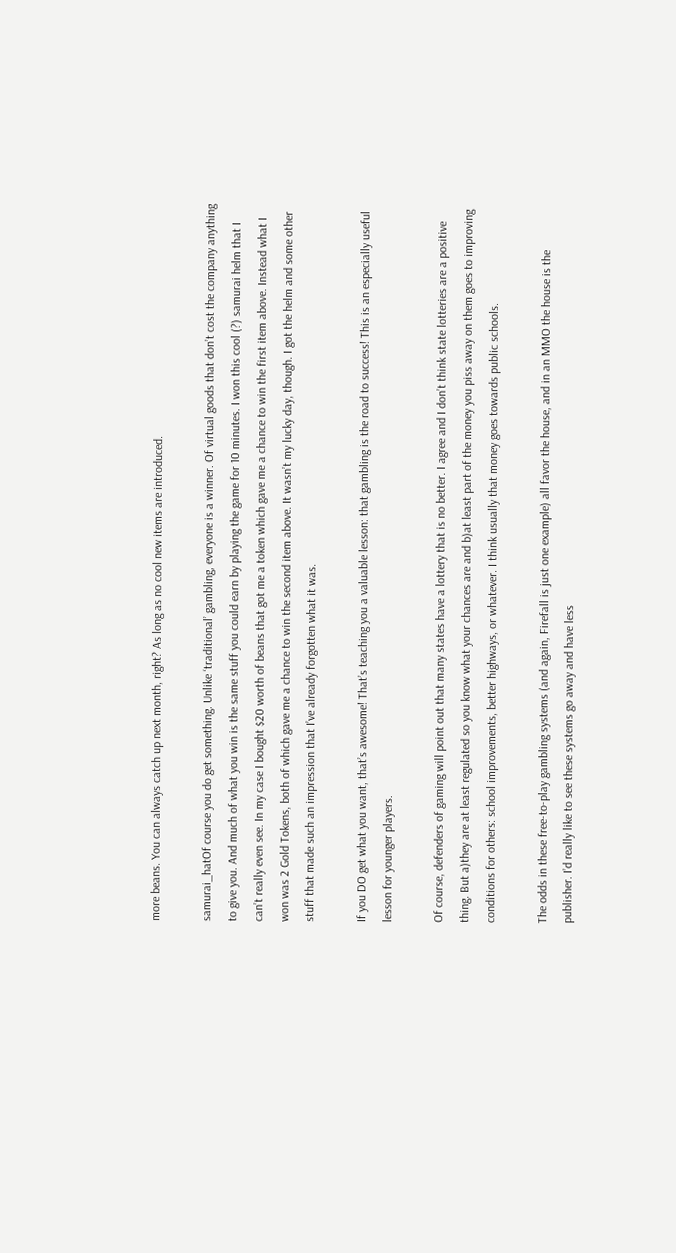more beans. You can always catch up next month, right? As long as no cool new items are introduced.

samurai_hatOf course you do get something. Unlike ‘traditional’ gambling, everyone is a winner. Of virtual goods that don’t cost the company anything to give you. And much of what you win is the same stuff you could earn by playing the game for 10 minutes. I won this cool (?) samurai helm that I can’t really even see. In my case I bought $20 worth of beans that got me a token which gave me a chance to win the first item above. Instead what I won was 2 Gold Tokens, both of which gave me a chance to win the second item above. It wasn’t my lucky day, though. I got the helm and some other stuff that made such an impression that I’ve already forgotten what it was.

If you DO get what you want, that’s awesome! That’s teaching you a valuable lesson: that gambling is the road to success! This is an especially useful lesson for younger players.

Of course, defenders of gaming will point out that many states have a lottery that is no better. I agree and I don’t think state lotteries are a positive thing. But a)they are at least regulated so you know what your chances are and b)at least part of the money you piss away on them goes to improving conditions for others: school improvements, better highways, or whatever. I think usually that money goes towards public schools.

The odds in these free-to-play gambling systems (and again, Firefall is just one example) all favor the house, and in an MMO the house is the publisher. I’d really like to see these systems go away and have less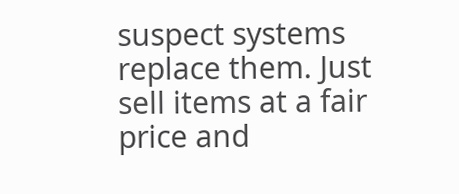suspect systems replace them. Just sell items at a fair price and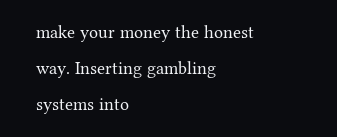make your money the honest way. Inserting gambling systems into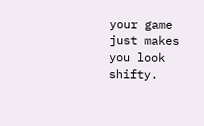your game just makes you look shifty.